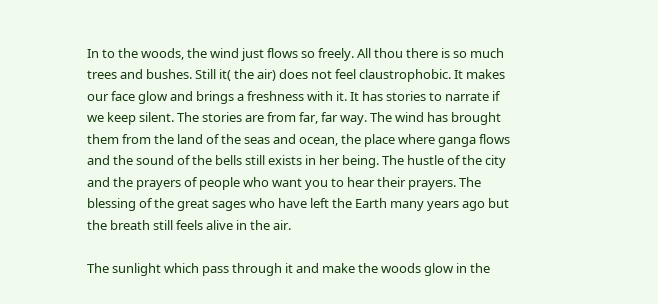In to the woods, the wind just flows so freely. All thou there is so much trees and bushes. Still it( the air) does not feel claustrophobic. It makes our face glow and brings a freshness with it. It has stories to narrate if we keep silent. The stories are from far, far way. The wind has brought them from the land of the seas and ocean, the place where ganga flows and the sound of the bells still exists in her being. The hustle of the city and the prayers of people who want you to hear their prayers. The blessing of the great sages who have left the Earth many years ago but the breath still feels alive in the air.

The sunlight which pass through it and make the woods glow in the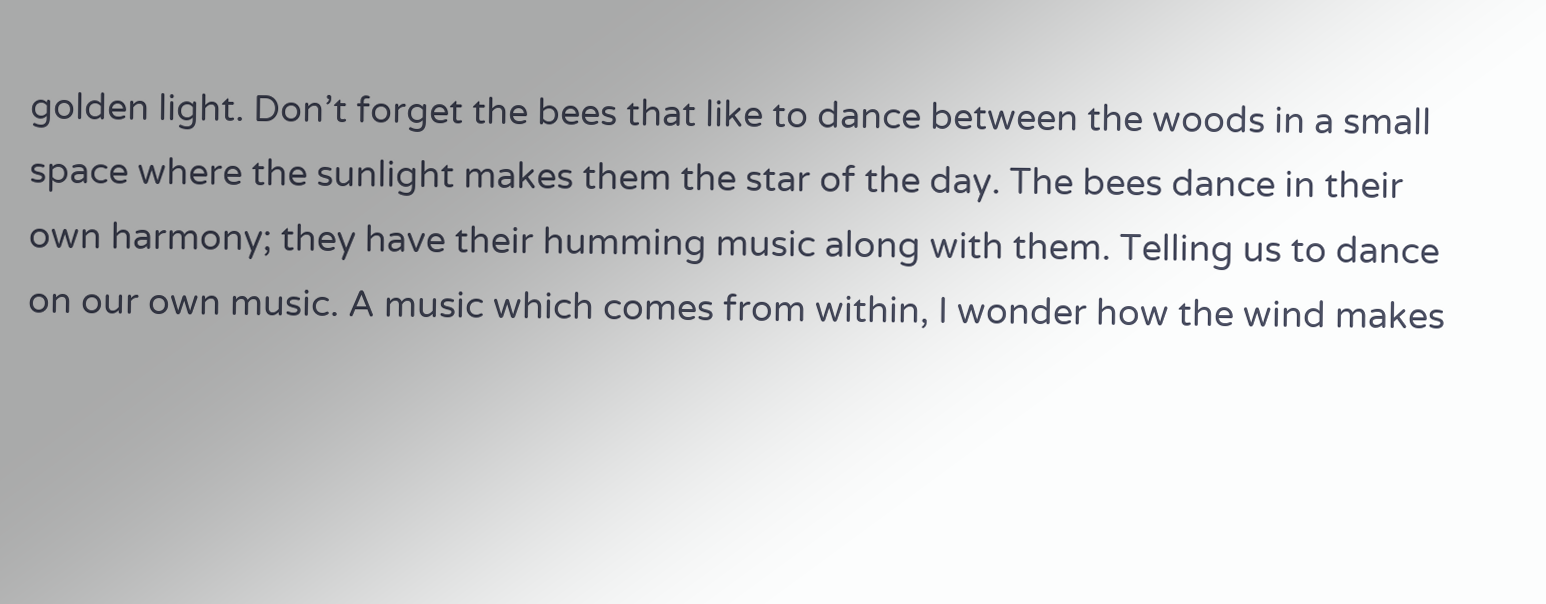golden light. Don’t forget the bees that like to dance between the woods in a small space where the sunlight makes them the star of the day. The bees dance in their own harmony; they have their humming music along with them. Telling us to dance on our own music. A music which comes from within, I wonder how the wind makes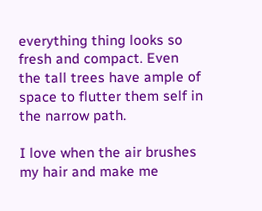everything thing looks so fresh and compact. Even the tall trees have ample of space to flutter them self in the narrow path.

I love when the air brushes my hair and make me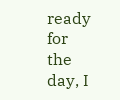ready for the day, I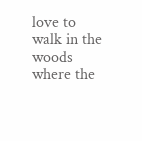love to walk in the woods where the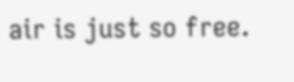air is just so free.